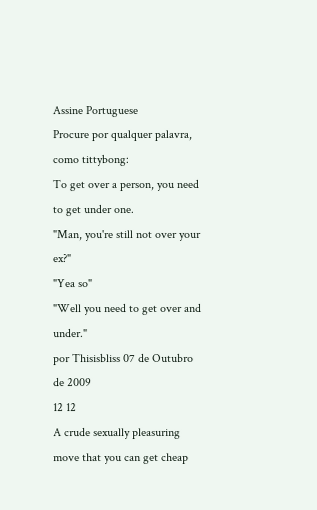Assine Portuguese
Procure por qualquer palavra, como tittybong:
To get over a person, you need to get under one.
"Man, you're still not over your ex?"
"Yea so"
"Well you need to get over and under."
por Thisisbliss 07 de Outubro de 2009
12 12
A crude sexually pleasuring move that you can get cheap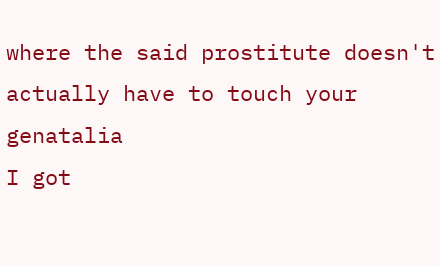where the said prostitute doesn't actually have to touch your genatalia
I got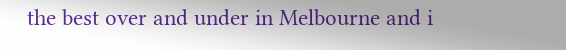the best over and under in Melbourne and i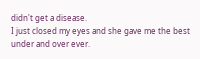didn't get a disease.
I just closed my eyes and she gave me the best under and over ever.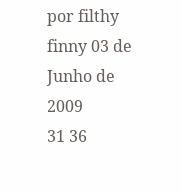por filthy finny 03 de Junho de 2009
31 36